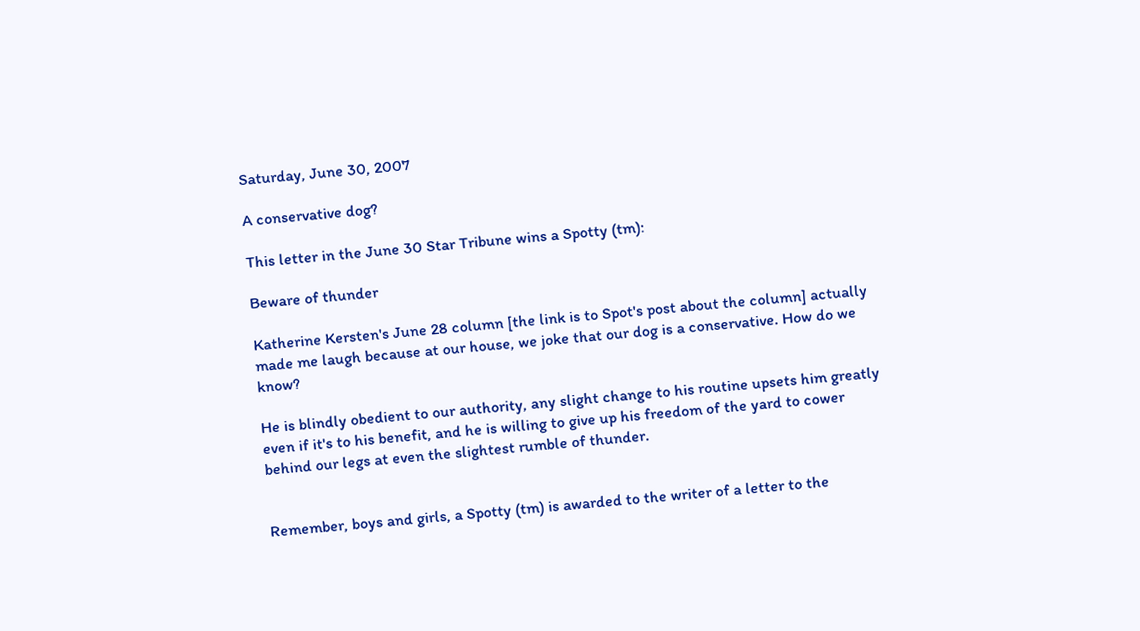Saturday, June 30, 2007

A conservative dog?

This letter in the June 30 Star Tribune wins a Spotty (tm):

Beware of thunder

Katherine Kersten's June 28 column [the link is to Spot's post about the column] actually made me laugh because at our house, we joke that our dog is a conservative. How do we know?

He is blindly obedient to our authority, any slight change to his routine upsets him greatly even if it's to his benefit, and he is willing to give up his freedom of the yard to cower behind our legs at even the slightest rumble of thunder.


Remember, boys and girls, a Spotty (tm) is awarded to the writer of a letter to the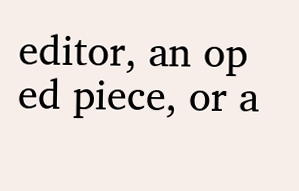editor, an op ed piece, or a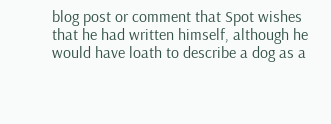blog post or comment that Spot wishes that he had written himself, although he would have loath to describe a dog as a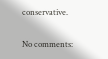conservative.

No comments: